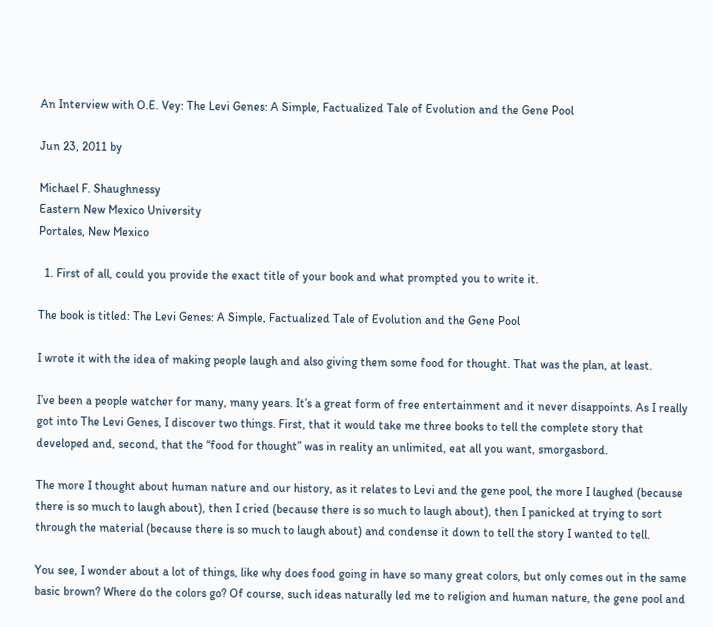An Interview with O.E. Vey: The Levi Genes: A Simple, Factualized Tale of Evolution and the Gene Pool

Jun 23, 2011 by

Michael F. Shaughnessy
Eastern New Mexico University
Portales, New Mexico

  1. First of all, could you provide the exact title of your book and what prompted you to write it.

The book is titled: The Levi Genes: A Simple, Factualized Tale of Evolution and the Gene Pool

I wrote it with the idea of making people laugh and also giving them some food for thought. That was the plan, at least.

I’ve been a people watcher for many, many years. It’s a great form of free entertainment and it never disappoints. As I really got into The Levi Genes, I discover two things. First, that it would take me three books to tell the complete story that developed and, second, that the “food for thought” was in reality an unlimited, eat all you want, smorgasbord.

The more I thought about human nature and our history, as it relates to Levi and the gene pool, the more I laughed (because there is so much to laugh about), then I cried (because there is so much to laugh about), then I panicked at trying to sort through the material (because there is so much to laugh about) and condense it down to tell the story I wanted to tell.

You see, I wonder about a lot of things, like why does food going in have so many great colors, but only comes out in the same basic brown? Where do the colors go? Of course, such ideas naturally led me to religion and human nature, the gene pool and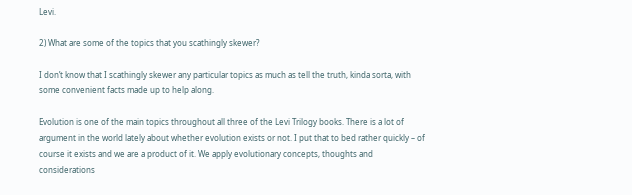Levi.

2) What are some of the topics that you scathingly skewer?

I don’t know that I scathingly skewer any particular topics as much as tell the truth, kinda sorta, with some convenient facts made up to help along.

Evolution is one of the main topics throughout all three of the Levi Trilogy books. There is a lot of argument in the world lately about whether evolution exists or not. I put that to bed rather quickly – of course it exists and we are a product of it. We apply evolutionary concepts, thoughts and considerations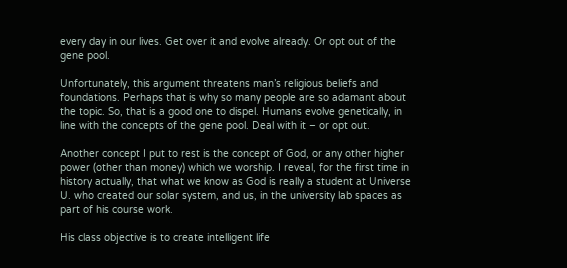every day in our lives. Get over it and evolve already. Or opt out of the gene pool.

Unfortunately, this argument threatens man’s religious beliefs and foundations. Perhaps that is why so many people are so adamant about the topic. So, that is a good one to dispel. Humans evolve genetically, in line with the concepts of the gene pool. Deal with it – or opt out.

Another concept I put to rest is the concept of God, or any other higher power (other than money) which we worship. I reveal, for the first time in history actually, that what we know as God is really a student at Universe U. who created our solar system, and us, in the university lab spaces as part of his course work.

His class objective is to create intelligent life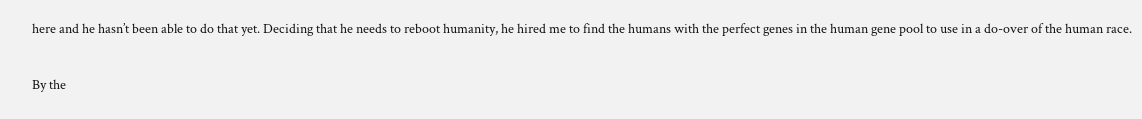here and he hasn’t been able to do that yet. Deciding that he needs to reboot humanity, he hired me to find the humans with the perfect genes in the human gene pool to use in a do-over of the human race.

By the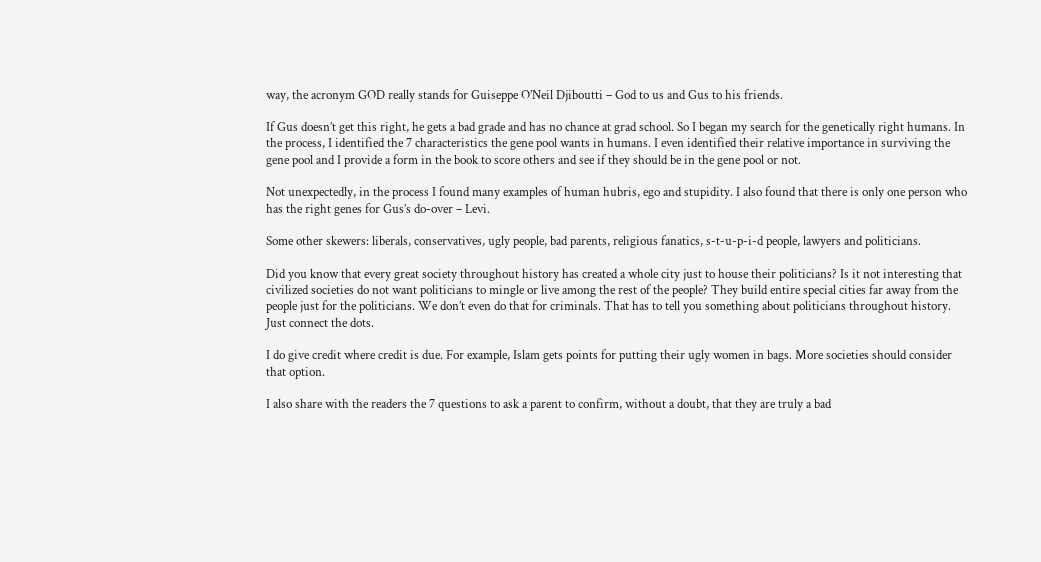way, the acronym GOD really stands for Guiseppe O’Neil Djiboutti – God to us and Gus to his friends.

If Gus doesn’t get this right, he gets a bad grade and has no chance at grad school. So I began my search for the genetically right humans. In the process, I identified the 7 characteristics the gene pool wants in humans. I even identified their relative importance in surviving the gene pool and I provide a form in the book to score others and see if they should be in the gene pool or not.

Not unexpectedly, in the process I found many examples of human hubris, ego and stupidity. I also found that there is only one person who has the right genes for Gus’s do-over – Levi.

Some other skewers: liberals, conservatives, ugly people, bad parents, religious fanatics, s-t-u-p-i-d people, lawyers and politicians.

Did you know that every great society throughout history has created a whole city just to house their politicians? Is it not interesting that civilized societies do not want politicians to mingle or live among the rest of the people? They build entire special cities far away from the people just for the politicians. We don’t even do that for criminals. That has to tell you something about politicians throughout history. Just connect the dots.

I do give credit where credit is due. For example, Islam gets points for putting their ugly women in bags. More societies should consider that option.

I also share with the readers the 7 questions to ask a parent to confirm, without a doubt, that they are truly a bad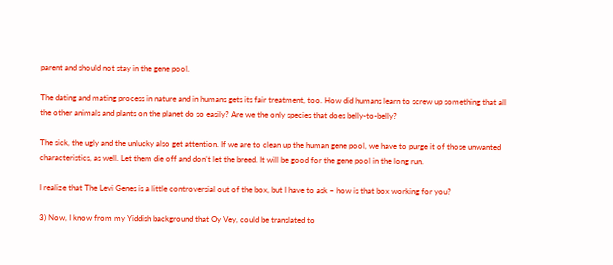parent and should not stay in the gene pool.

The dating and mating process in nature and in humans gets its fair treatment, too. How did humans learn to screw up something that all the other animals and plants on the planet do so easily? Are we the only species that does belly-to-belly?

The sick, the ugly and the unlucky also get attention. If we are to clean up the human gene pool, we have to purge it of those unwanted characteristics, as well. Let them die off and don’t let the breed. It will be good for the gene pool in the long run.

I realize that The Levi Genes is a little controversial out of the box, but I have to ask – how is that box working for you?

3) Now, I know from my Yiddish background that Oy Vey, could be translated to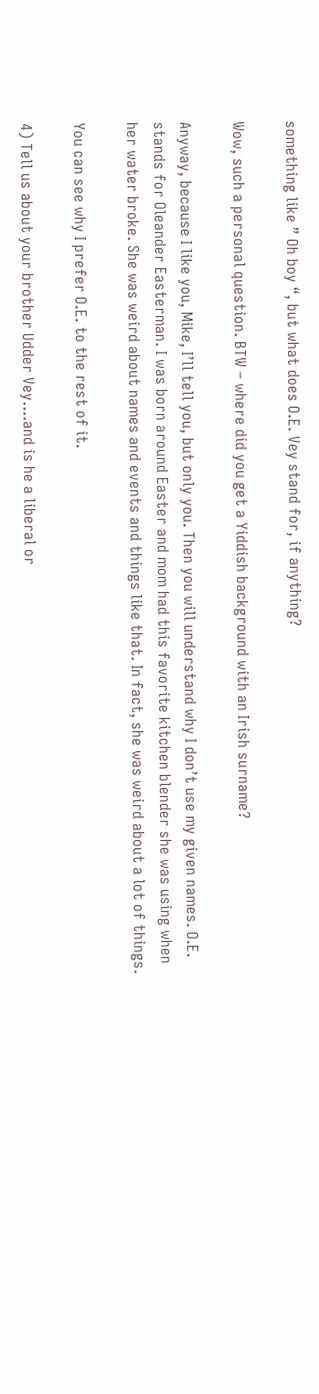something like ” Oh boy “, but what does O.E. Vey stand for, if anything?

Wow, such a personal question. BTW – where did you get a Yiddish background with an Irish surname?

Anyway, because I like you, Mike, I’ll tell you, but only you. Then you will understand why I don’t use my given names. O.E. stands for Oleander Easterman. I was born around Easter and mom had this favorite kitchen blender she was using when her water broke. She was weird about names and events and things like that. In fact, she was weird about a lot of things.

You can see why I prefer O.E. to the rest of it.

4) Tell us about your brother Udder Vey….and is he a liberal or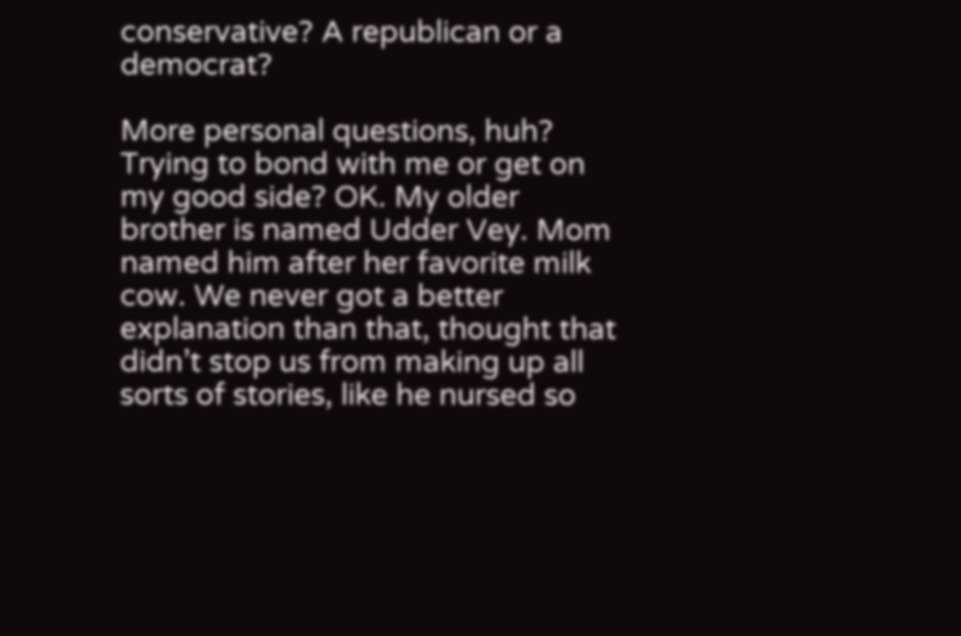conservative? A republican or a democrat?

More personal questions, huh? Trying to bond with me or get on my good side? OK. My older brother is named Udder Vey. Mom named him after her favorite milk cow. We never got a better explanation than that, thought that didn’t stop us from making up all sorts of stories, like he nursed so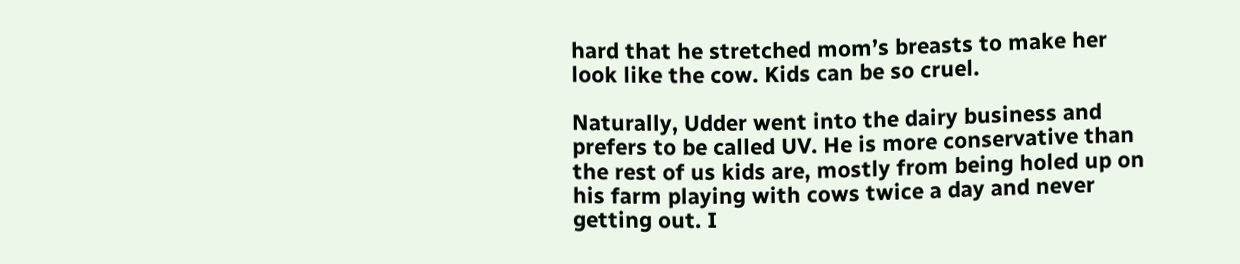hard that he stretched mom’s breasts to make her look like the cow. Kids can be so cruel.

Naturally, Udder went into the dairy business and prefers to be called UV. He is more conservative than the rest of us kids are, mostly from being holed up on his farm playing with cows twice a day and never getting out. I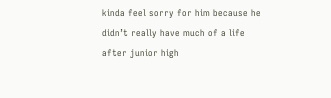kinda feel sorry for him because he didn’t really have much of a life after junior high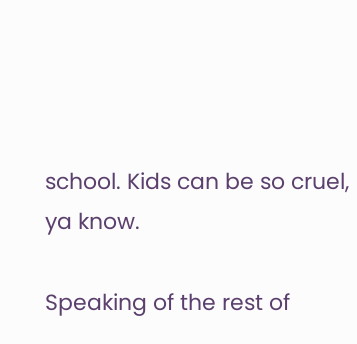school. Kids can be so cruel, ya know.

Speaking of the rest of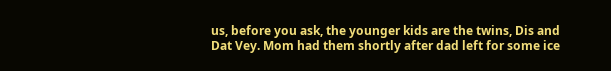us, before you ask, the younger kids are the twins, Dis and Dat Vey. Mom had them shortly after dad left for some ice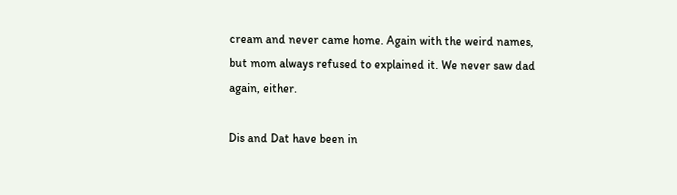cream and never came home. Again with the weird names, but mom always refused to explained it. We never saw dad again, either.

Dis and Dat have been in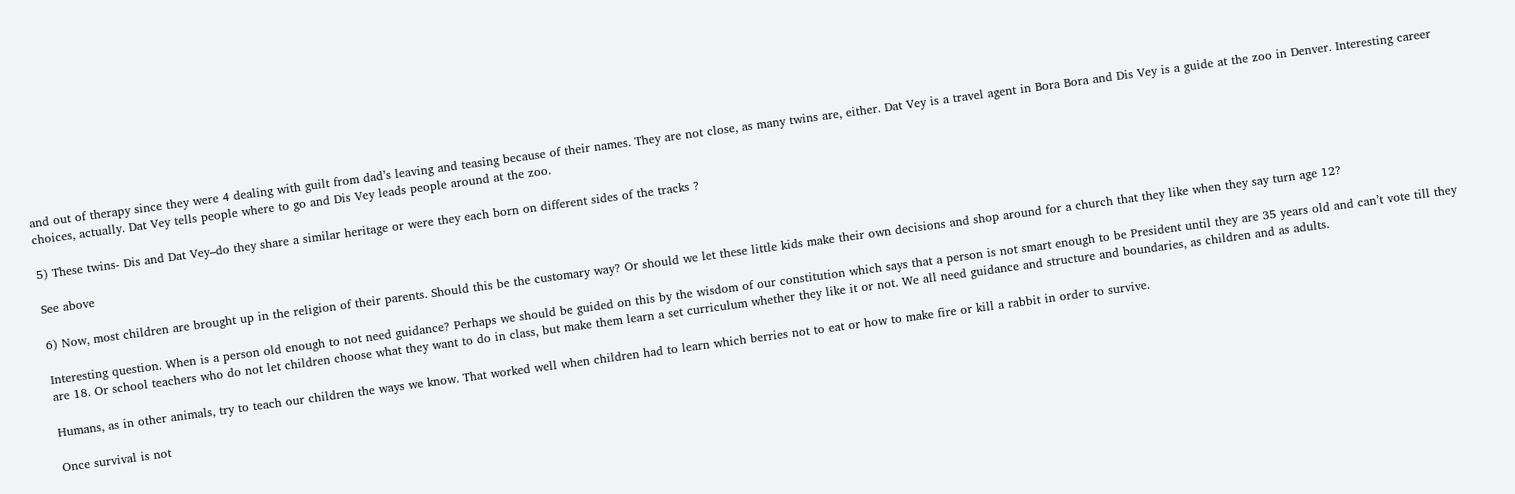and out of therapy since they were 4 dealing with guilt from dad’s leaving and teasing because of their names. They are not close, as many twins are, either. Dat Vey is a travel agent in Bora Bora and Dis Vey is a guide at the zoo in Denver. Interesting career choices, actually. Dat Vey tells people where to go and Dis Vey leads people around at the zoo.

5) These twins- Dis and Dat Vey–do they share a similar heritage or were they each born on different sides of the tracks ?

See above

6) Now, most children are brought up in the religion of their parents. Should this be the customary way? Or should we let these little kids make their own decisions and shop around for a church that they like when they say turn age 12?

Interesting question. When is a person old enough to not need guidance? Perhaps we should be guided on this by the wisdom of our constitution which says that a person is not smart enough to be President until they are 35 years old and can’t vote till they are 18. Or school teachers who do not let children choose what they want to do in class, but make them learn a set curriculum whether they like it or not. We all need guidance and structure and boundaries, as children and as adults.

Humans, as in other animals, try to teach our children the ways we know. That worked well when children had to learn which berries not to eat or how to make fire or kill a rabbit in order to survive.

Once survival is not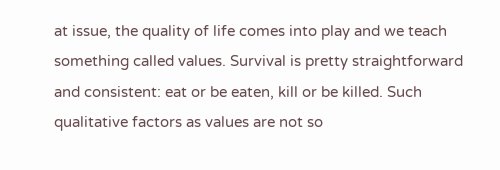at issue, the quality of life comes into play and we teach something called values. Survival is pretty straightforward and consistent: eat or be eaten, kill or be killed. Such qualitative factors as values are not so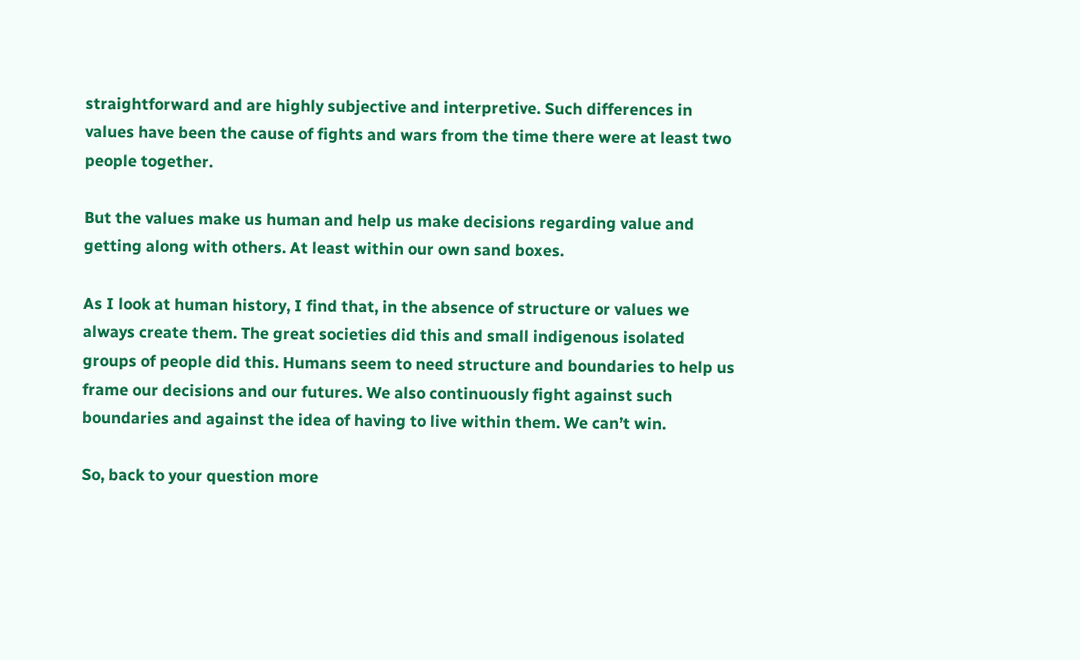straightforward and are highly subjective and interpretive. Such differences in values have been the cause of fights and wars from the time there were at least two people together.

But the values make us human and help us make decisions regarding value and getting along with others. At least within our own sand boxes.

As I look at human history, I find that, in the absence of structure or values we always create them. The great societies did this and small indigenous isolated groups of people did this. Humans seem to need structure and boundaries to help us frame our decisions and our futures. We also continuously fight against such boundaries and against the idea of having to live within them. We can’t win.

So, back to your question more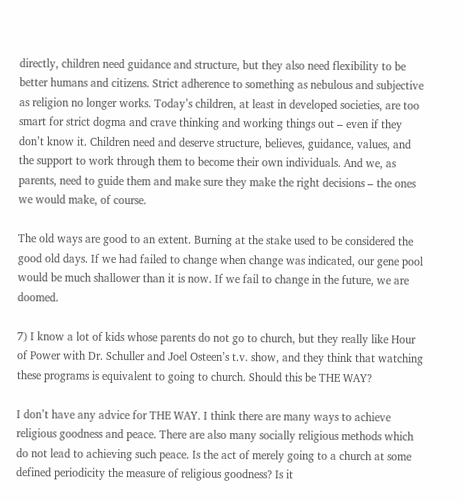directly, children need guidance and structure, but they also need flexibility to be better humans and citizens. Strict adherence to something as nebulous and subjective as religion no longer works. Today’s children, at least in developed societies, are too smart for strict dogma and crave thinking and working things out – even if they don’t know it. Children need and deserve structure, believes, guidance, values, and the support to work through them to become their own individuals. And we, as parents, need to guide them and make sure they make the right decisions – the ones we would make, of course.

The old ways are good to an extent. Burning at the stake used to be considered the good old days. If we had failed to change when change was indicated, our gene pool would be much shallower than it is now. If we fail to change in the future, we are doomed.

7) I know a lot of kids whose parents do not go to church, but they really like Hour of Power with Dr. Schuller and Joel Osteen’s t.v. show, and they think that watching these programs is equivalent to going to church. Should this be THE WAY?

I don’t have any advice for THE WAY. I think there are many ways to achieve religious goodness and peace. There are also many socially religious methods which do not lead to achieving such peace. Is the act of merely going to a church at some defined periodicity the measure of religious goodness? Is it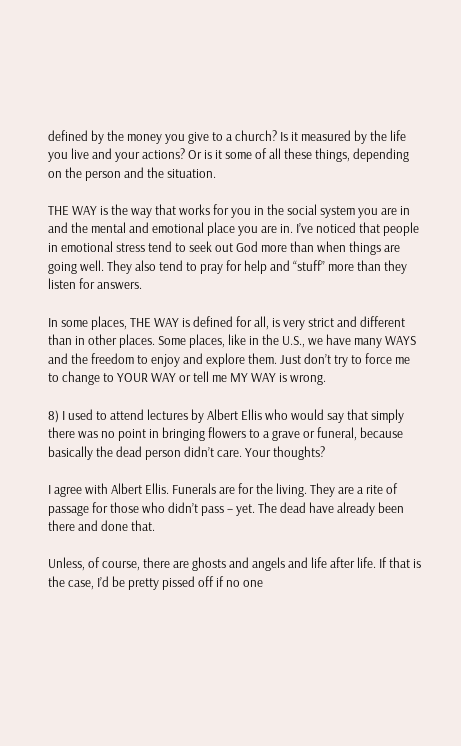defined by the money you give to a church? Is it measured by the life you live and your actions? Or is it some of all these things, depending on the person and the situation.

THE WAY is the way that works for you in the social system you are in and the mental and emotional place you are in. I’ve noticed that people in emotional stress tend to seek out God more than when things are going well. They also tend to pray for help and “stuff” more than they listen for answers.

In some places, THE WAY is defined for all, is very strict and different than in other places. Some places, like in the U.S., we have many WAYS and the freedom to enjoy and explore them. Just don’t try to force me to change to YOUR WAY or tell me MY WAY is wrong.

8) I used to attend lectures by Albert Ellis who would say that simply there was no point in bringing flowers to a grave or funeral, because basically the dead person didn’t care. Your thoughts?

I agree with Albert Ellis. Funerals are for the living. They are a rite of passage for those who didn’t pass – yet. The dead have already been there and done that.

Unless, of course, there are ghosts and angels and life after life. If that is the case, I’d be pretty pissed off if no one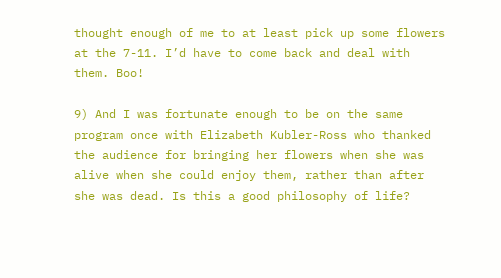thought enough of me to at least pick up some flowers at the 7-11. I’d have to come back and deal with them. Boo!

9) And I was fortunate enough to be on the same program once with Elizabeth Kubler-Ross who thanked the audience for bringing her flowers when she was alive when she could enjoy them, rather than after she was dead. Is this a good philosophy of life?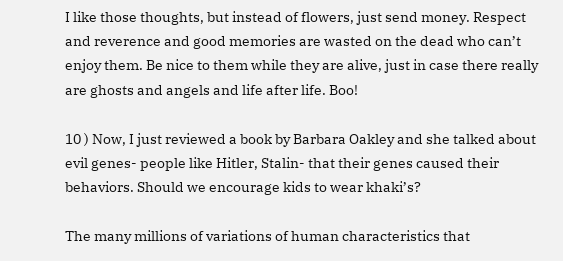I like those thoughts, but instead of flowers, just send money. Respect and reverence and good memories are wasted on the dead who can’t enjoy them. Be nice to them while they are alive, just in case there really are ghosts and angels and life after life. Boo!

10 ) Now, I just reviewed a book by Barbara Oakley and she talked about evil genes- people like Hitler, Stalin- that their genes caused their behaviors. Should we encourage kids to wear khaki’s?

The many millions of variations of human characteristics that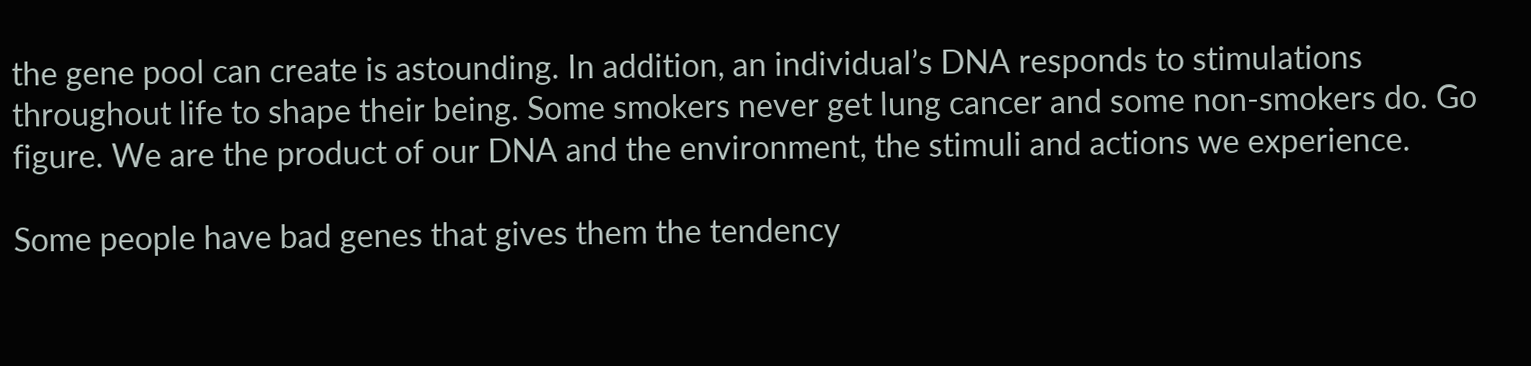the gene pool can create is astounding. In addition, an individual’s DNA responds to stimulations throughout life to shape their being. Some smokers never get lung cancer and some non-smokers do. Go figure. We are the product of our DNA and the environment, the stimuli and actions we experience.

Some people have bad genes that gives them the tendency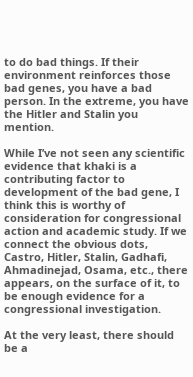to do bad things. If their environment reinforces those bad genes, you have a bad person. In the extreme, you have the Hitler and Stalin you mention.

While I’ve not seen any scientific evidence that khaki is a contributing factor to development of the bad gene, I think this is worthy of consideration for congressional action and academic study. If we connect the obvious dots, Castro, Hitler, Stalin, Gadhafi, Ahmadinejad, Osama, etc., there appears, on the surface of it, to be enough evidence for a congressional investigation.

At the very least, there should be a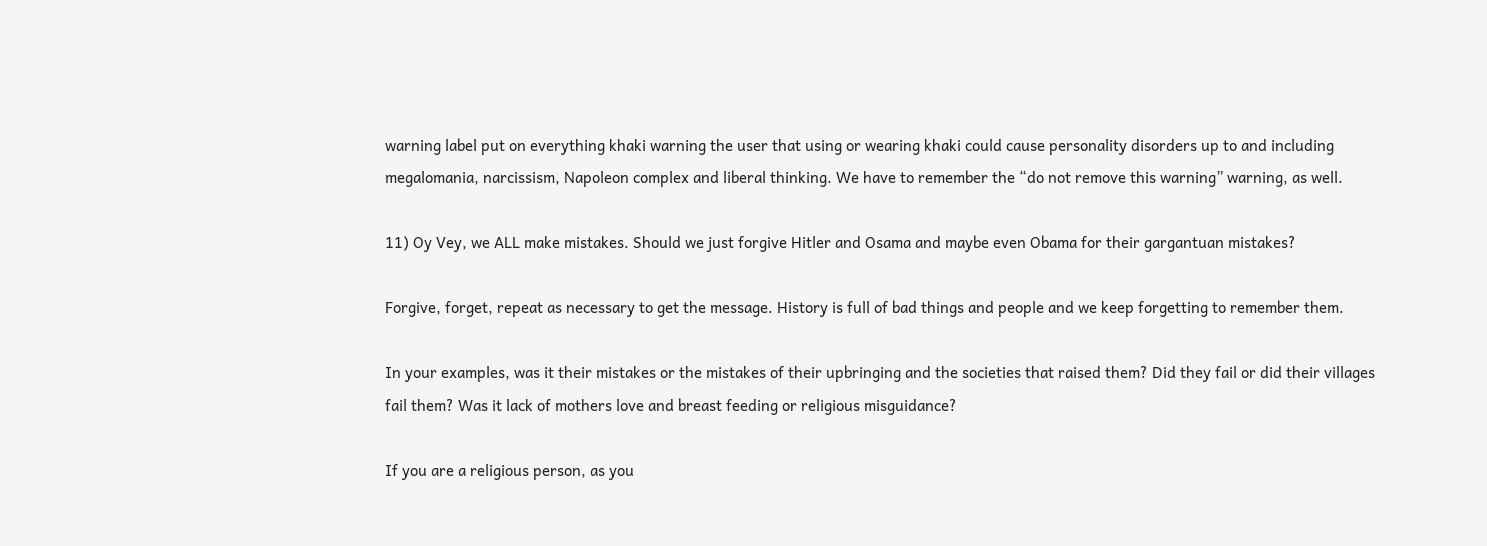warning label put on everything khaki warning the user that using or wearing khaki could cause personality disorders up to and including megalomania, narcissism, Napoleon complex and liberal thinking. We have to remember the “do not remove this warning” warning, as well.

11) Oy Vey, we ALL make mistakes. Should we just forgive Hitler and Osama and maybe even Obama for their gargantuan mistakes?

Forgive, forget, repeat as necessary to get the message. History is full of bad things and people and we keep forgetting to remember them.

In your examples, was it their mistakes or the mistakes of their upbringing and the societies that raised them? Did they fail or did their villages fail them? Was it lack of mothers love and breast feeding or religious misguidance?

If you are a religious person, as you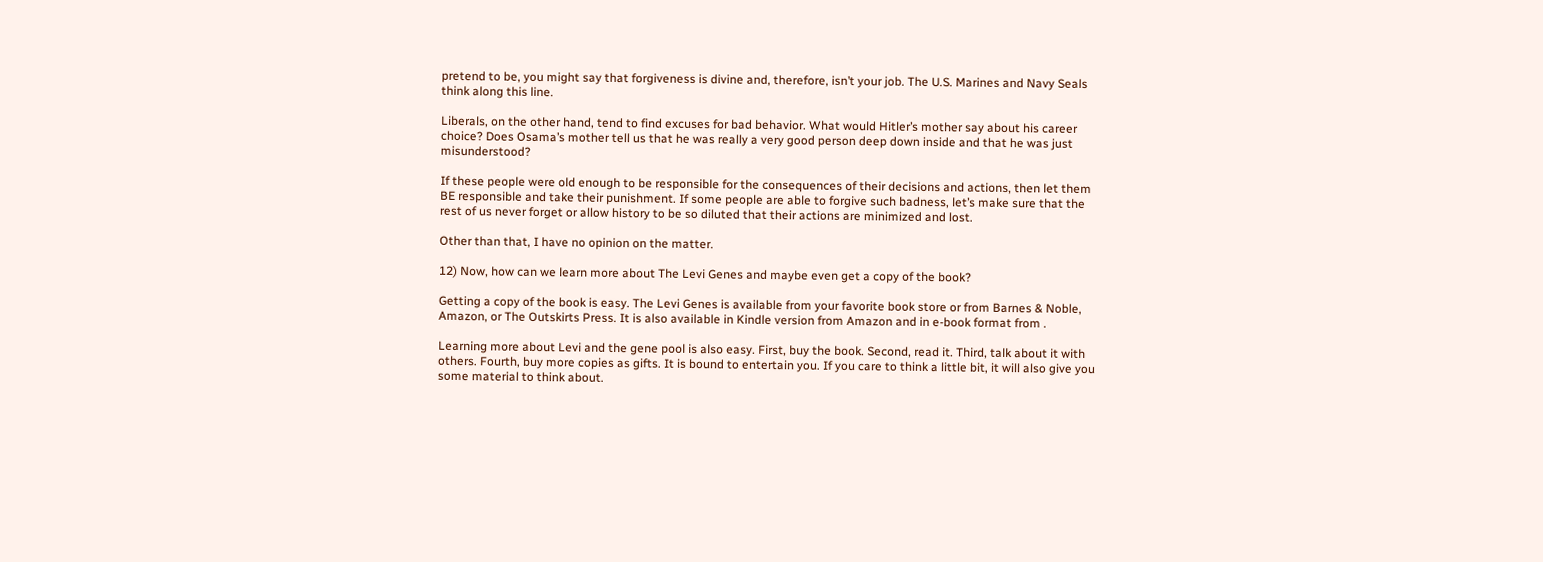pretend to be, you might say that forgiveness is divine and, therefore, isn’t your job. The U.S. Marines and Navy Seals think along this line.

Liberals, on the other hand, tend to find excuses for bad behavior. What would Hitler’s mother say about his career choice? Does Osama’s mother tell us that he was really a very good person deep down inside and that he was just misunderstood?

If these people were old enough to be responsible for the consequences of their decisions and actions, then let them BE responsible and take their punishment. If some people are able to forgive such badness, let’s make sure that the rest of us never forget or allow history to be so diluted that their actions are minimized and lost.

Other than that, I have no opinion on the matter.

12) Now, how can we learn more about The Levi Genes and maybe even get a copy of the book?

Getting a copy of the book is easy. The Levi Genes is available from your favorite book store or from Barnes & Noble, Amazon, or The Outskirts Press. It is also available in Kindle version from Amazon and in e-book format from .

Learning more about Levi and the gene pool is also easy. First, buy the book. Second, read it. Third, talk about it with others. Fourth, buy more copies as gifts. It is bound to entertain you. If you care to think a little bit, it will also give you some material to think about.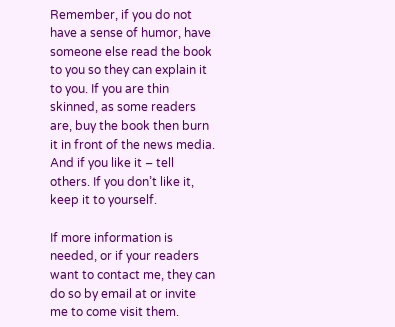Remember, if you do not have a sense of humor, have someone else read the book to you so they can explain it to you. If you are thin skinned, as some readers are, buy the book then burn it in front of the news media. And if you like it – tell others. If you don’t like it, keep it to yourself.

If more information is needed, or if your readers want to contact me, they can do so by email at or invite me to come visit them.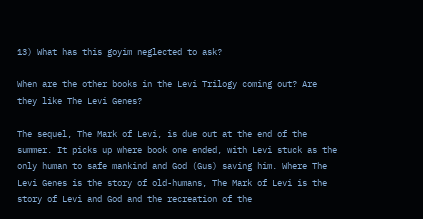13) What has this goyim neglected to ask?

When are the other books in the Levi Trilogy coming out? Are they like The Levi Genes?

The sequel, The Mark of Levi, is due out at the end of the summer. It picks up where book one ended, with Levi stuck as the only human to safe mankind and God (Gus) saving him. Where The Levi Genes is the story of old-humans, The Mark of Levi is the story of Levi and God and the recreation of the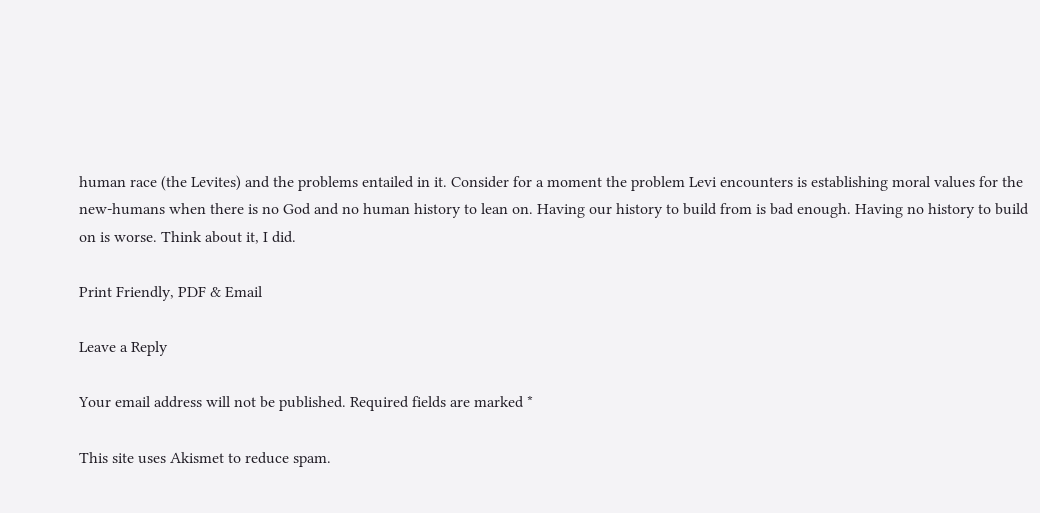human race (the Levites) and the problems entailed in it. Consider for a moment the problem Levi encounters is establishing moral values for the new-humans when there is no God and no human history to lean on. Having our history to build from is bad enough. Having no history to build on is worse. Think about it, I did.

Print Friendly, PDF & Email

Leave a Reply

Your email address will not be published. Required fields are marked *

This site uses Akismet to reduce spam.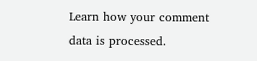Learn how your comment data is processed.